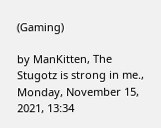(Gaming)

by ManKitten, The Stugotz is strong in me., Monday, November 15, 2021, 13:34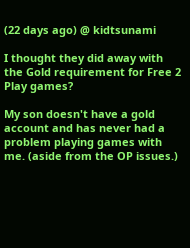(22 days ago) @ kidtsunami

I thought they did away with the Gold requirement for Free 2 Play games?

My son doesn't have a gold account and has never had a problem playing games with me. (aside from the OP issues.)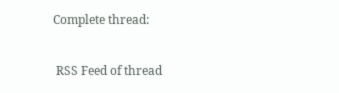Complete thread:

 RSS Feed of thread